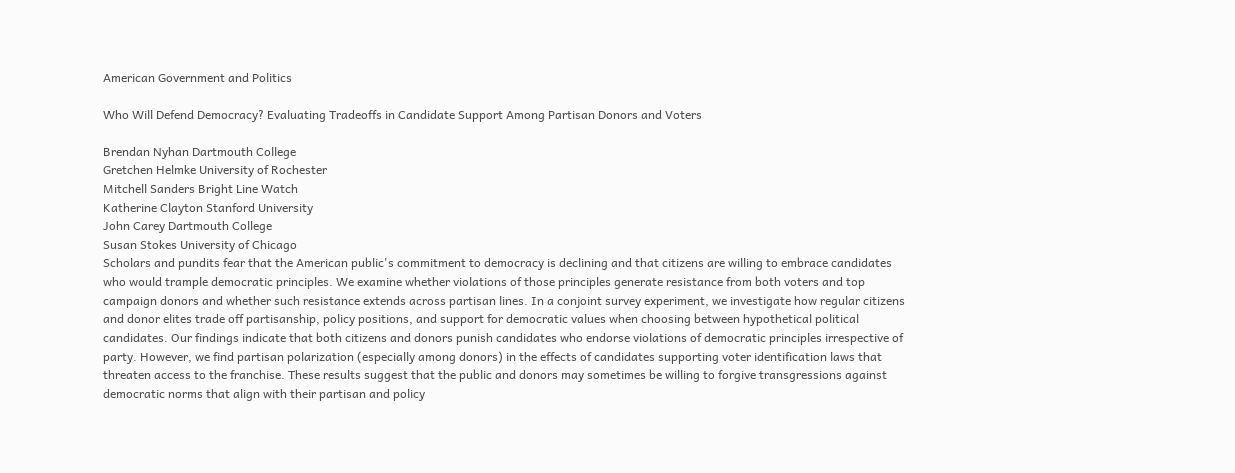American Government and Politics

Who Will Defend Democracy? Evaluating Tradeoffs in Candidate Support Among Partisan Donors and Voters

Brendan Nyhan Dartmouth College
Gretchen Helmke University of Rochester
Mitchell Sanders Bright Line Watch
Katherine Clayton Stanford University
John Carey Dartmouth College
Susan Stokes University of Chicago
Scholars and pundits fear that the American public's commitment to democracy is declining and that citizens are willing to embrace candidates who would trample democratic principles. We examine whether violations of those principles generate resistance from both voters and top campaign donors and whether such resistance extends across partisan lines. In a conjoint survey experiment, we investigate how regular citizens and donor elites trade off partisanship, policy positions, and support for democratic values when choosing between hypothetical political candidates. Our findings indicate that both citizens and donors punish candidates who endorse violations of democratic principles irrespective of party. However, we find partisan polarization (especially among donors) in the effects of candidates supporting voter identification laws that threaten access to the franchise. These results suggest that the public and donors may sometimes be willing to forgive transgressions against democratic norms that align with their partisan and policy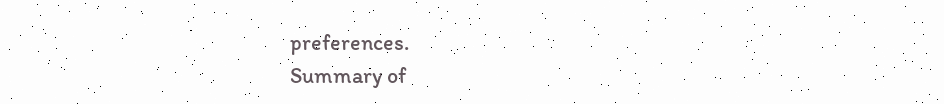preferences.
Summary of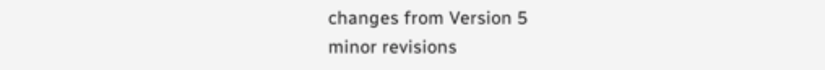changes from Version 5
minor revisions